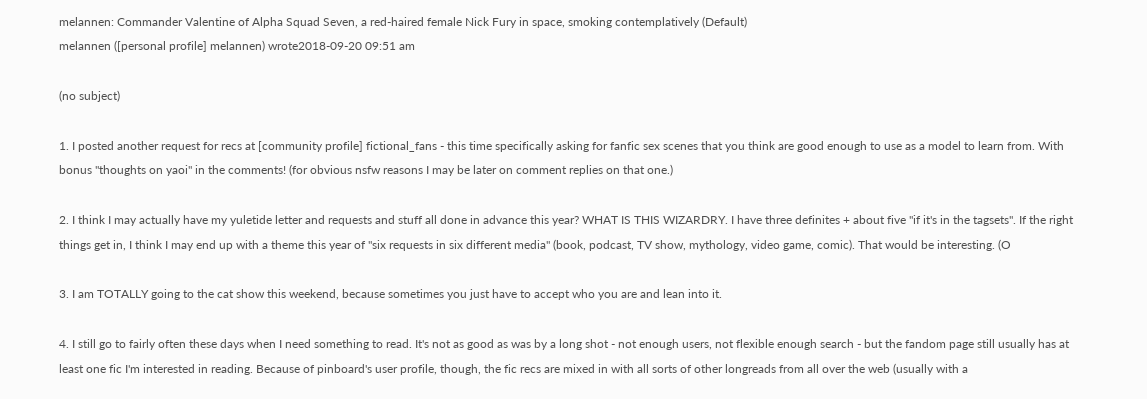melannen: Commander Valentine of Alpha Squad Seven, a red-haired female Nick Fury in space, smoking contemplatively (Default)
melannen ([personal profile] melannen) wrote2018-09-20 09:51 am

(no subject)

1. I posted another request for recs at [community profile] fictional_fans - this time specifically asking for fanfic sex scenes that you think are good enough to use as a model to learn from. With bonus "thoughts on yaoi" in the comments! (for obvious nsfw reasons I may be later on comment replies on that one.)

2. I think I may actually have my yuletide letter and requests and stuff all done in advance this year? WHAT IS THIS WIZARDRY. I have three definites + about five "if it's in the tagsets". If the right things get in, I think I may end up with a theme this year of "six requests in six different media" (book, podcast, TV show, mythology, video game, comic). That would be interesting. (O

3. I am TOTALLY going to the cat show this weekend, because sometimes you just have to accept who you are and lean into it.

4. I still go to fairly often these days when I need something to read. It's not as good as was by a long shot - not enough users, not flexible enough search - but the fandom page still usually has at least one fic I'm interested in reading. Because of pinboard's user profile, though, the fic recs are mixed in with all sorts of other longreads from all over the web (usually with a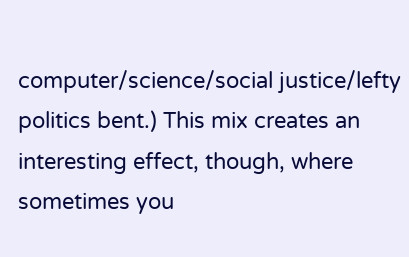computer/science/social justice/lefty politics bent.) This mix creates an interesting effect, though, where sometimes you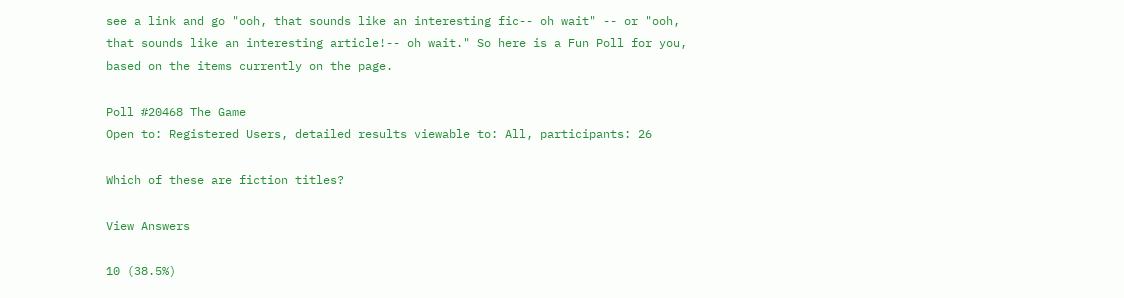see a link and go "ooh, that sounds like an interesting fic-- oh wait" -- or "ooh, that sounds like an interesting article!-- oh wait." So here is a Fun Poll for you, based on the items currently on the page.

Poll #20468 The Game
Open to: Registered Users, detailed results viewable to: All, participants: 26

Which of these are fiction titles?

View Answers

10 (38.5%)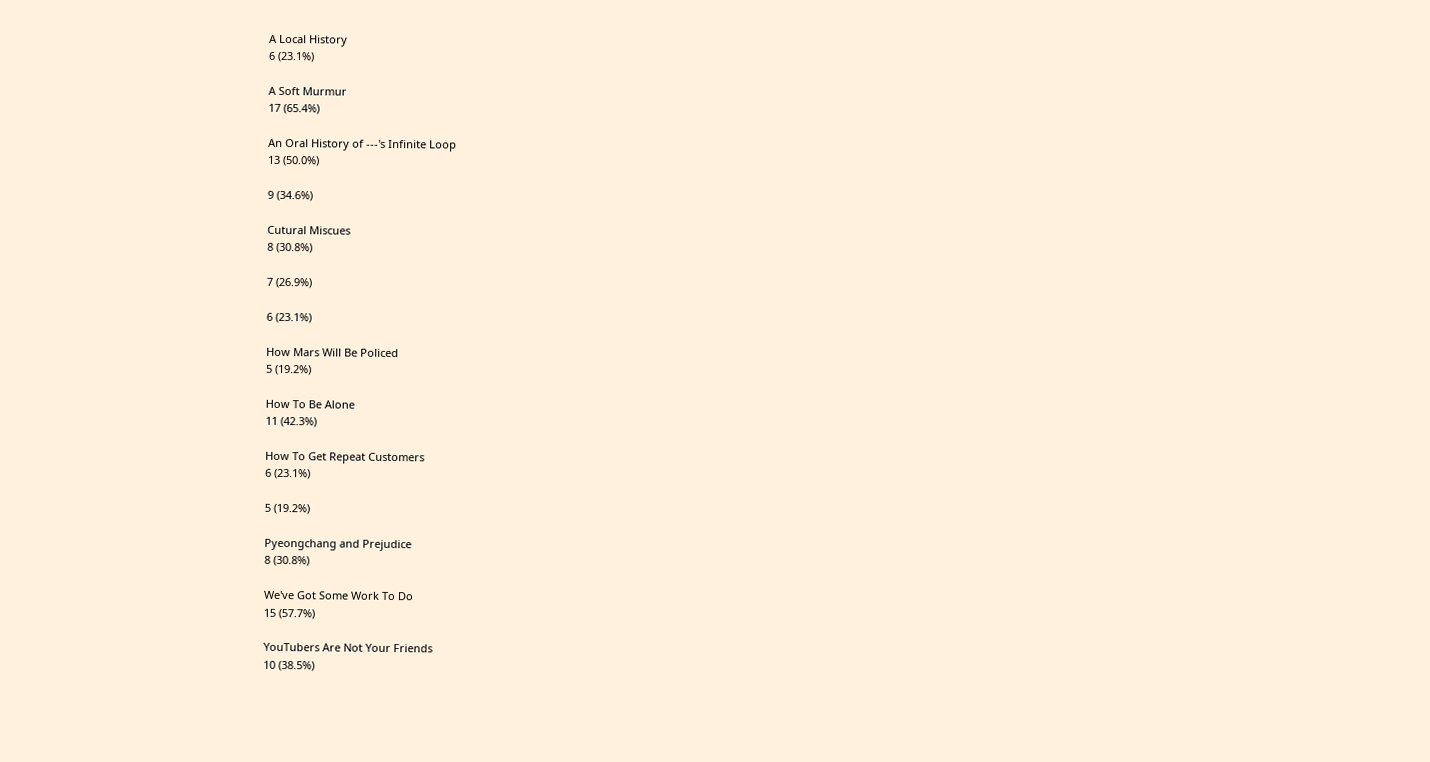A Local History
6 (23.1%)

A Soft Murmur
17 (65.4%)

An Oral History of ---'s Infinite Loop
13 (50.0%)

9 (34.6%)

Cutural Miscues
8 (30.8%)

7 (26.9%)

6 (23.1%)

How Mars Will Be Policed
5 (19.2%)

How To Be Alone
11 (42.3%)

How To Get Repeat Customers
6 (23.1%)

5 (19.2%)

Pyeongchang and Prejudice
8 (30.8%)

We've Got Some Work To Do
15 (57.7%)

YouTubers Are Not Your Friends
10 (38.5%)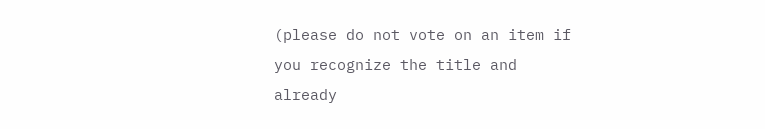(please do not vote on an item if you recognize the title and already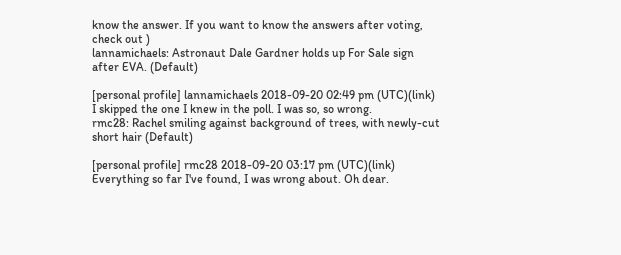know the answer. If you want to know the answers after voting, check out )
lannamichaels: Astronaut Dale Gardner holds up For Sale sign after EVA. (Default)

[personal profile] lannamichaels 2018-09-20 02:49 pm (UTC)(link)
I skipped the one I knew in the poll. I was so, so wrong.
rmc28: Rachel smiling against background of trees, with newly-cut short hair (Default)

[personal profile] rmc28 2018-09-20 03:17 pm (UTC)(link)
Everything so far I've found, I was wrong about. Oh dear.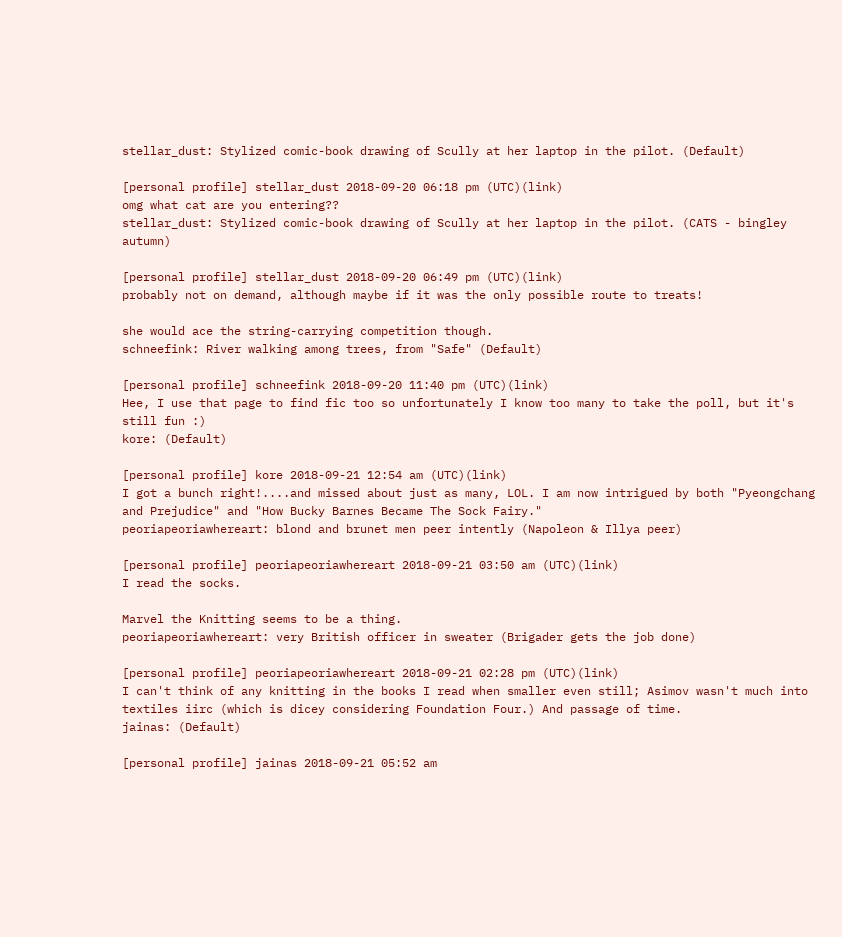stellar_dust: Stylized comic-book drawing of Scully at her laptop in the pilot. (Default)

[personal profile] stellar_dust 2018-09-20 06:18 pm (UTC)(link)
omg what cat are you entering??
stellar_dust: Stylized comic-book drawing of Scully at her laptop in the pilot. (CATS - bingley autumn)

[personal profile] stellar_dust 2018-09-20 06:49 pm (UTC)(link)
probably not on demand, although maybe if it was the only possible route to treats!

she would ace the string-carrying competition though.
schneefink: River walking among trees, from "Safe" (Default)

[personal profile] schneefink 2018-09-20 11:40 pm (UTC)(link)
Hee, I use that page to find fic too so unfortunately I know too many to take the poll, but it's still fun :)
kore: (Default)

[personal profile] kore 2018-09-21 12:54 am (UTC)(link)
I got a bunch right!....and missed about just as many, LOL. I am now intrigued by both "Pyeongchang and Prejudice" and "How Bucky Barnes Became The Sock Fairy."
peoriapeoriawhereart: blond and brunet men peer intently (Napoleon & Illya peer)

[personal profile] peoriapeoriawhereart 2018-09-21 03:50 am (UTC)(link)
I read the socks.

Marvel the Knitting seems to be a thing.
peoriapeoriawhereart: very British officer in sweater (Brigader gets the job done)

[personal profile] peoriapeoriawhereart 2018-09-21 02:28 pm (UTC)(link)
I can't think of any knitting in the books I read when smaller even still; Asimov wasn't much into textiles iirc (which is dicey considering Foundation Four.) And passage of time.
jainas: (Default)

[personal profile] jainas 2018-09-21 05:52 am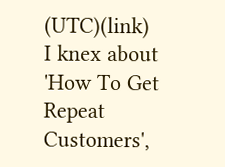(UTC)(link)
I knex about 'How To Get Repeat Customers',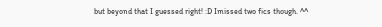but beyond that I guessed right! :D Imissed two fics though. ^^